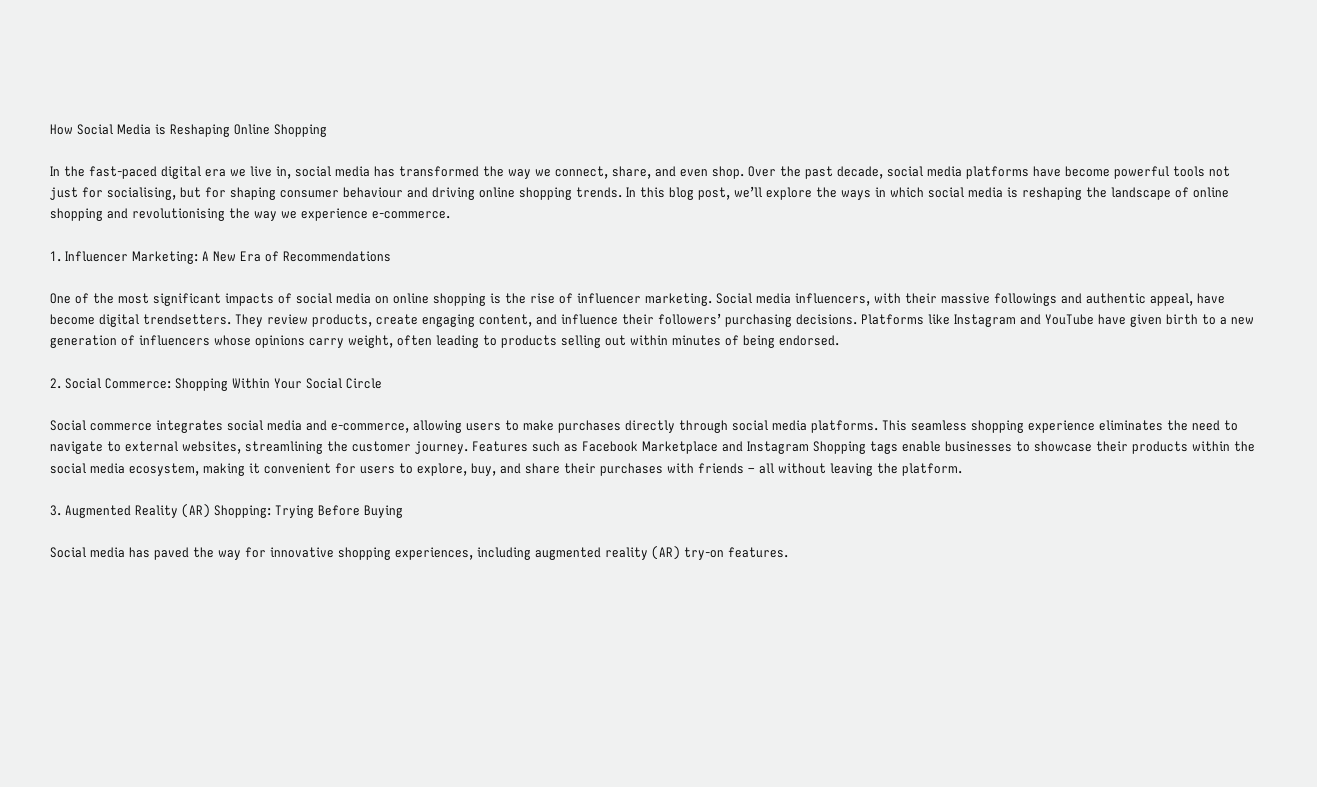How Social Media is Reshaping Online Shopping

In the fast-paced digital era we live in, social media has transformed the way we connect, share, and even shop. Over the past decade, social media platforms have become powerful tools not just for socialising, but for shaping consumer behaviour and driving online shopping trends. In this blog post, we’ll explore the ways in which social media is reshaping the landscape of online shopping and revolutionising the way we experience e-commerce.

1. Influencer Marketing: A New Era of Recommendations

One of the most significant impacts of social media on online shopping is the rise of influencer marketing. Social media influencers, with their massive followings and authentic appeal, have become digital trendsetters. They review products, create engaging content, and influence their followers’ purchasing decisions. Platforms like Instagram and YouTube have given birth to a new generation of influencers whose opinions carry weight, often leading to products selling out within minutes of being endorsed.

2. Social Commerce: Shopping Within Your Social Circle

Social commerce integrates social media and e-commerce, allowing users to make purchases directly through social media platforms. This seamless shopping experience eliminates the need to navigate to external websites, streamlining the customer journey. Features such as Facebook Marketplace and Instagram Shopping tags enable businesses to showcase their products within the social media ecosystem, making it convenient for users to explore, buy, and share their purchases with friends – all without leaving the platform.

3. Augmented Reality (AR) Shopping: Trying Before Buying

Social media has paved the way for innovative shopping experiences, including augmented reality (AR) try-on features.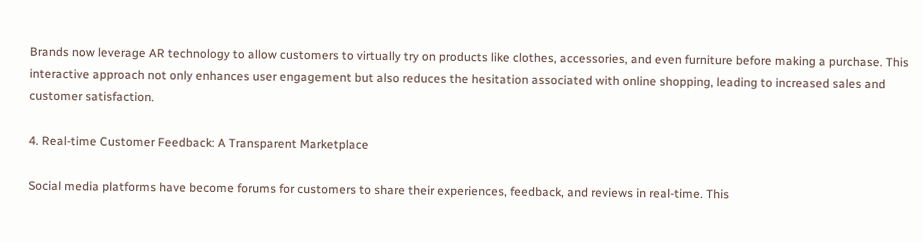Brands now leverage AR technology to allow customers to virtually try on products like clothes, accessories, and even furniture before making a purchase. This interactive approach not only enhances user engagement but also reduces the hesitation associated with online shopping, leading to increased sales and customer satisfaction.

4. Real-time Customer Feedback: A Transparent Marketplace

Social media platforms have become forums for customers to share their experiences, feedback, and reviews in real-time. This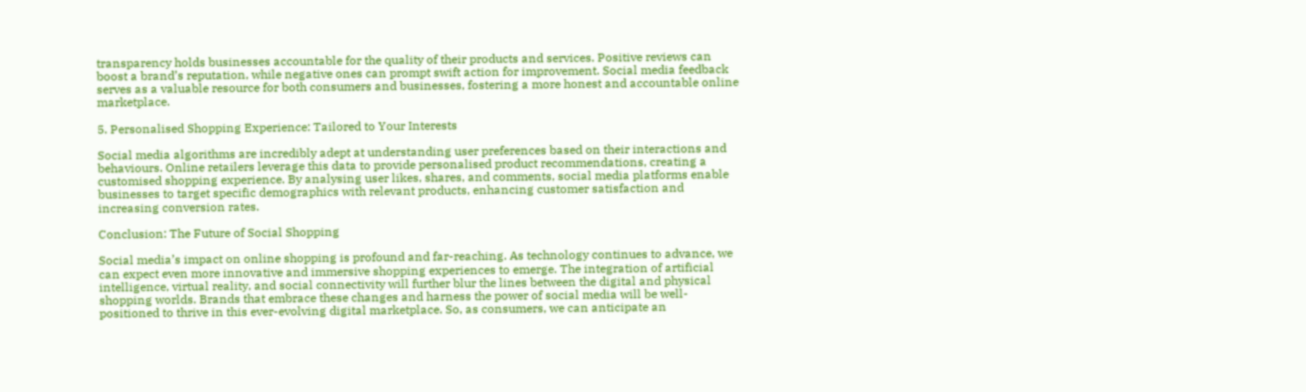transparency holds businesses accountable for the quality of their products and services. Positive reviews can boost a brand’s reputation, while negative ones can prompt swift action for improvement. Social media feedback serves as a valuable resource for both consumers and businesses, fostering a more honest and accountable online marketplace.

5. Personalised Shopping Experience: Tailored to Your Interests

Social media algorithms are incredibly adept at understanding user preferences based on their interactions and behaviours. Online retailers leverage this data to provide personalised product recommendations, creating a customised shopping experience. By analysing user likes, shares, and comments, social media platforms enable businesses to target specific demographics with relevant products, enhancing customer satisfaction and increasing conversion rates.

Conclusion: The Future of Social Shopping

Social media’s impact on online shopping is profound and far-reaching. As technology continues to advance, we can expect even more innovative and immersive shopping experiences to emerge. The integration of artificial intelligence, virtual reality, and social connectivity will further blur the lines between the digital and physical shopping worlds. Brands that embrace these changes and harness the power of social media will be well-positioned to thrive in this ever-evolving digital marketplace. So, as consumers, we can anticipate an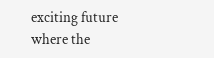exciting future where the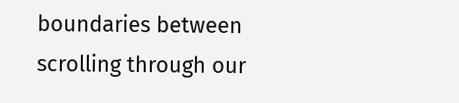boundaries between scrolling through our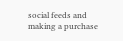social feeds and making a purchase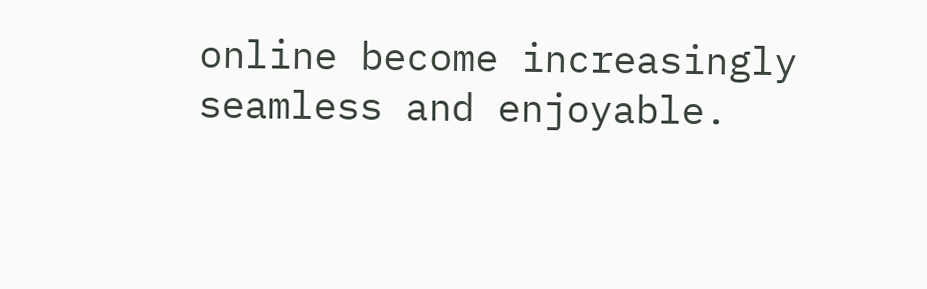online become increasingly seamless and enjoyable.